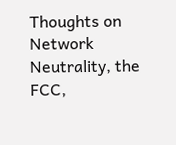Thoughts on Network Neutrality, the FCC,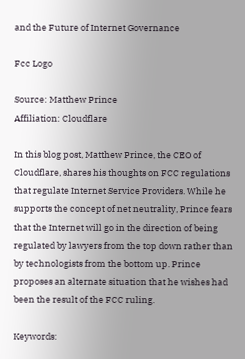and the Future of Internet Governance

Fcc Logo

Source: Matthew Prince
Affiliation: Cloudflare

In this blog post, Matthew Prince, the CEO of Cloudflare, shares his thoughts on FCC regulations that regulate Internet Service Providers. While he supports the concept of net neutrality, Prince fears that the Internet will go in the direction of being regulated by lawyers from the top down rather than by technologists from the bottom up. Prince proposes an alternate situation that he wishes had been the result of the FCC ruling.

Keywords: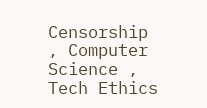Censorship , Computer Science , Tech Ethics